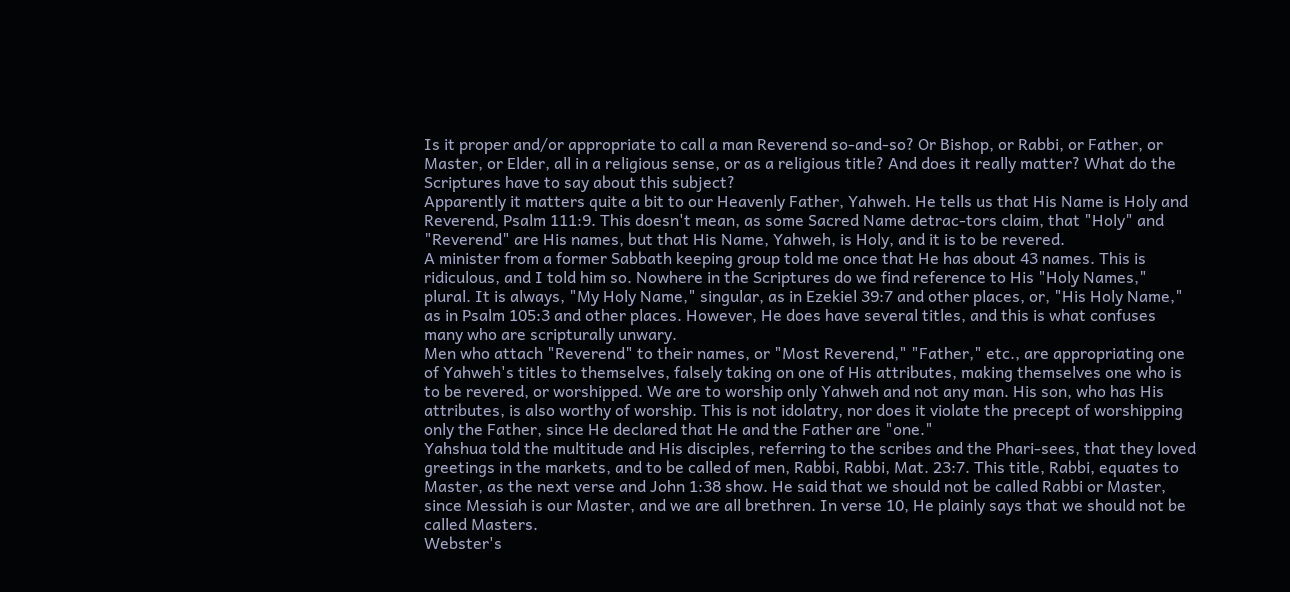Is it proper and/or appropriate to call a man Reverend so-and-so? Or Bishop, or Rabbi, or Father, or Master, or Elder, all in a religious sense, or as a religious title? And does it really matter? What do the Scriptures have to say about this subject?
Apparently it matters quite a bit to our Heavenly Father, Yahweh. He tells us that His Name is Holy and Reverend, Psalm 111:9. This doesn't mean, as some Sacred Name detrac-tors claim, that "Holy" and "Reverend" are His names, but that His Name, Yahweh, is Holy, and it is to be revered.
A minister from a former Sabbath keeping group told me once that He has about 43 names. This is ridiculous, and I told him so. Nowhere in the Scriptures do we find reference to His "Holy Names," plural. It is always, "My Holy Name," singular, as in Ezekiel 39:7 and other places, or, "His Holy Name," as in Psalm 105:3 and other places. However, He does have several titles, and this is what confuses many who are scripturally unwary.
Men who attach "Reverend" to their names, or "Most Reverend," "Father," etc., are appropriating one of Yahweh's titles to themselves, falsely taking on one of His attributes, making themselves one who is to be revered, or worshipped. We are to worship only Yahweh and not any man. His son, who has His attributes, is also worthy of worship. This is not idolatry, nor does it violate the precept of worshipping only the Father, since He declared that He and the Father are "one."
Yahshua told the multitude and His disciples, referring to the scribes and the Phari-sees, that they loved greetings in the markets, and to be called of men, Rabbi, Rabbi, Mat. 23:7. This title, Rabbi, equates to Master, as the next verse and John 1:38 show. He said that we should not be called Rabbi or Master, since Messiah is our Master, and we are all brethren. In verse 10, He plainly says that we should not be called Masters.
Webster's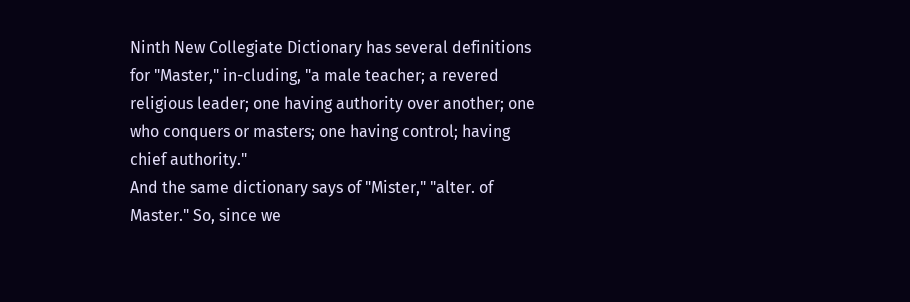Ninth New Collegiate Dictionary has several definitions for "Master," in-cluding, "a male teacher; a revered religious leader; one having authority over another; one who conquers or masters; one having control; having chief authority."
And the same dictionary says of "Mister," "alter. of Master." So, since we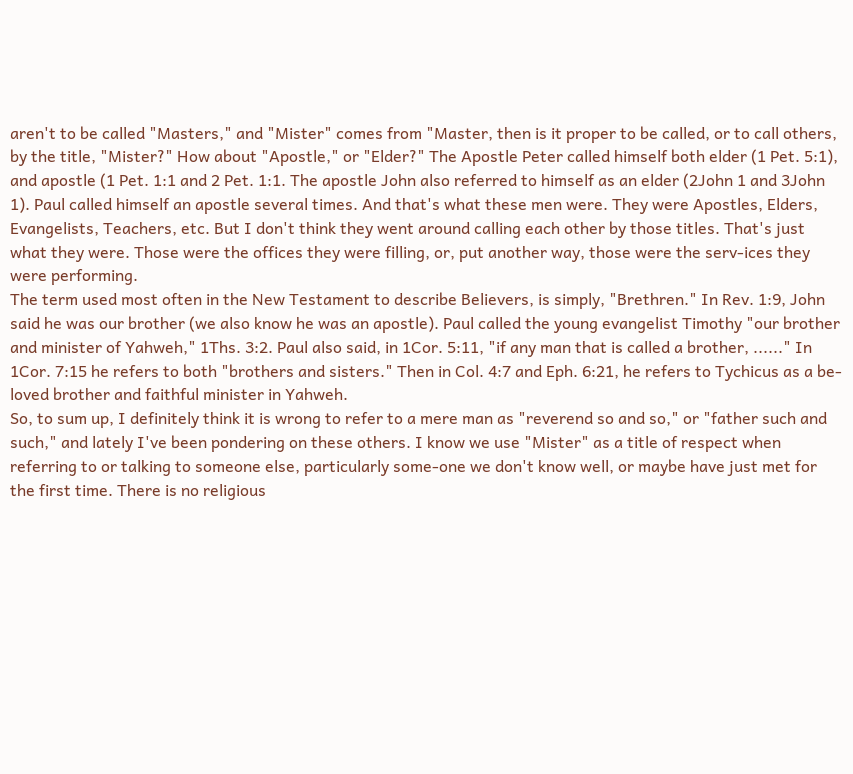aren't to be called "Masters," and "Mister" comes from "Master, then is it proper to be called, or to call others, by the title, "Mister?" How about "Apostle," or "Elder?" The Apostle Peter called himself both elder (1 Pet. 5:1), and apostle (1 Pet. 1:1 and 2 Pet. 1:1. The apostle John also referred to himself as an elder (2John 1 and 3John 1). Paul called himself an apostle several times. And that's what these men were. They were Apostles, Elders, Evangelists, Teachers, etc. But I don't think they went around calling each other by those titles. That's just what they were. Those were the offices they were filling, or, put another way, those were the serv-ices they were performing.
The term used most often in the New Testament to describe Believers, is simply, "Brethren." In Rev. 1:9, John said he was our brother (we also know he was an apostle). Paul called the young evangelist Timothy "our brother and minister of Yahweh," 1Ths. 3:2. Paul also said, in 1Cor. 5:11, "if any man that is called a brother, ......" In 1Cor. 7:15 he refers to both "brothers and sisters." Then in Col. 4:7 and Eph. 6:21, he refers to Tychicus as a be-loved brother and faithful minister in Yahweh.
So, to sum up, I definitely think it is wrong to refer to a mere man as "reverend so and so," or "father such and such," and lately I've been pondering on these others. I know we use "Mister" as a title of respect when referring to or talking to someone else, particularly some-one we don't know well, or maybe have just met for the first time. There is no religious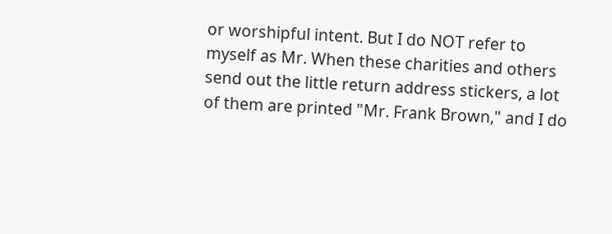or worshipful intent. But I do NOT refer to myself as Mr. When these charities and others send out the little return address stickers, a lot of them are printed "Mr. Frank Brown," and I do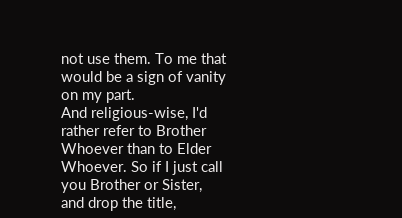not use them. To me that would be a sign of vanity on my part.
And religious-wise, I'd rather refer to Brother Whoever than to Elder Whoever. So if I just call you Brother or Sister, and drop the title,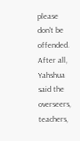please don't be offended. After all, Yahshua said the overseers, teachers,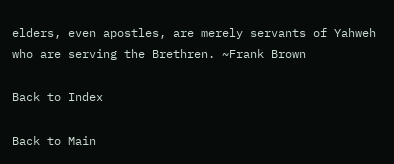elders, even apostles, are merely servants of Yahweh who are serving the Brethren. ~Frank Brown

Back to Index

Back to Main